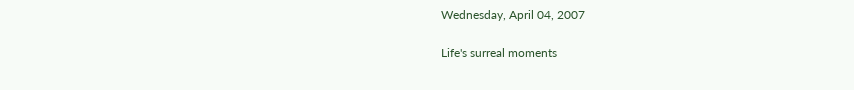Wednesday, April 04, 2007

Life's surreal moments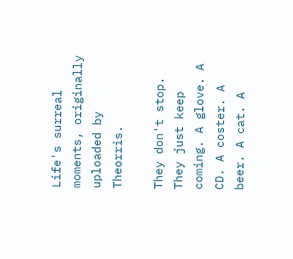Life's surreal moments, originally uploaded by Theorris.

They don't stop. They just keep coming. A glove. A CD. A coster. A beer. A cat. A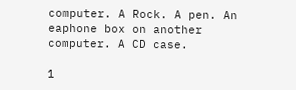computer. A Rock. A pen. An eaphone box on another computer. A CD case.

1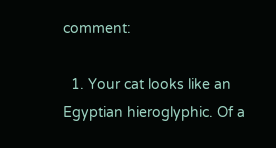comment:

  1. Your cat looks like an Egyptian hieroglyphic. Of a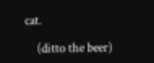cat.

    (ditto the beer)